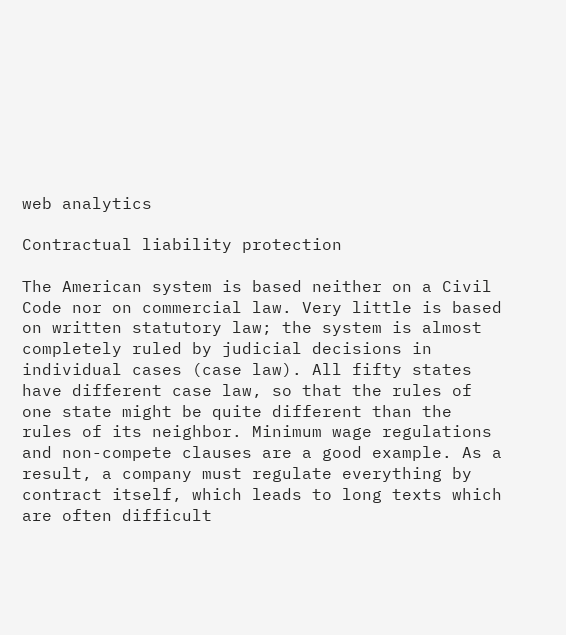web analytics

Contractual liability protection

The American system is based neither on a Civil Code nor on commercial law. Very little is based on written statutory law; the system is almost completely ruled by judicial decisions in individual cases (case law). All fifty states have different case law, so that the rules of one state might be quite different than the rules of its neighbor. Minimum wage regulations and non-compete clauses are a good example. As a result, a company must regulate everything by contract itself, which leads to long texts which are often difficult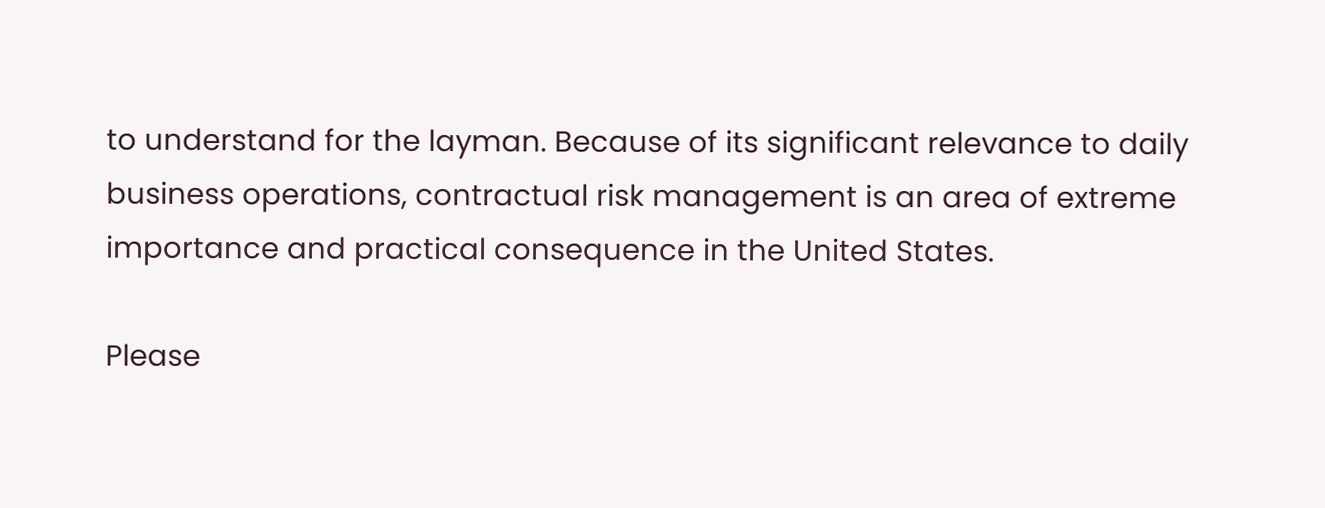to understand for the layman. Because of its significant relevance to daily business operations, contractual risk management is an area of extreme importance and practical consequence in the United States.

Please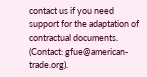contact us if you need support for the adaptation of contractual documents. (Contact: gfue@american-trade.org).